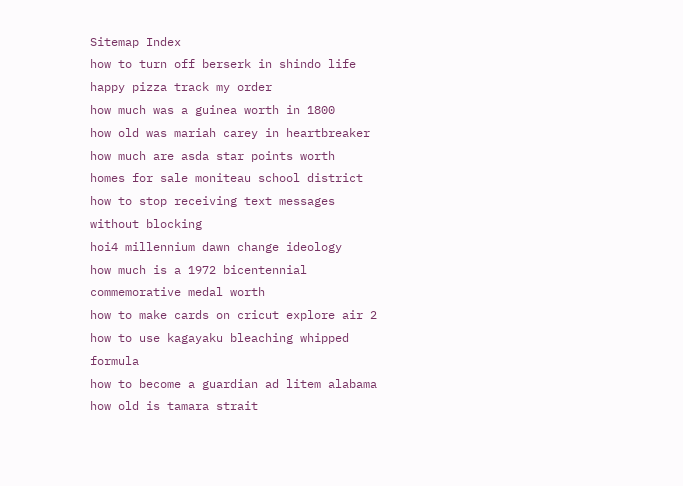Sitemap Index
how to turn off berserk in shindo life
happy pizza track my order
how much was a guinea worth in 1800
how old was mariah carey in heartbreaker
how much are asda star points worth
homes for sale moniteau school district
how to stop receiving text messages without blocking
hoi4 millennium dawn change ideology
how much is a 1972 bicentennial commemorative medal worth
how to make cards on cricut explore air 2
how to use kagayaku bleaching whipped formula
how to become a guardian ad litem alabama
how old is tamara strait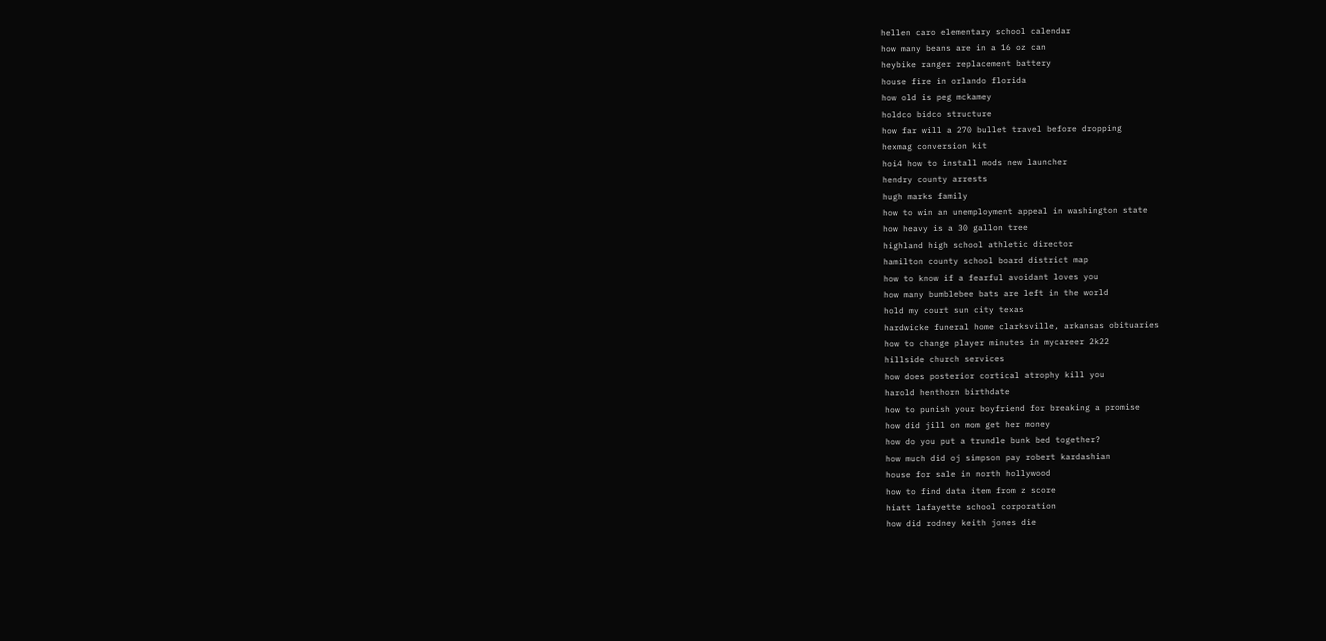hellen caro elementary school calendar
how many beans are in a 16 oz can
heybike ranger replacement battery
house fire in orlando florida
how old is peg mckamey
holdco bidco structure
how far will a 270 bullet travel before dropping
hexmag conversion kit
hoi4 how to install mods new launcher
hendry county arrests
hugh marks family
how to win an unemployment appeal in washington state
how heavy is a 30 gallon tree
highland high school athletic director
hamilton county school board district map
how to know if a fearful avoidant loves you
how many bumblebee bats are left in the world
hold my court sun city texas
hardwicke funeral home clarksville, arkansas obituaries
how to change player minutes in mycareer 2k22
hillside church services
how does posterior cortical atrophy kill you
harold henthorn birthdate
how to punish your boyfriend for breaking a promise
how did jill on mom get her money
how do you put a trundle bunk bed together?
how much did oj simpson pay robert kardashian
house for sale in north hollywood
how to find data item from z score
hiatt lafayette school corporation
how did rodney keith jones die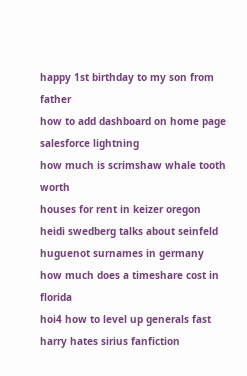happy 1st birthday to my son from father
how to add dashboard on home page salesforce lightning
how much is scrimshaw whale tooth worth
houses for rent in keizer oregon
heidi swedberg talks about seinfeld
huguenot surnames in germany
how much does a timeshare cost in florida
hoi4 how to level up generals fast
harry hates sirius fanfiction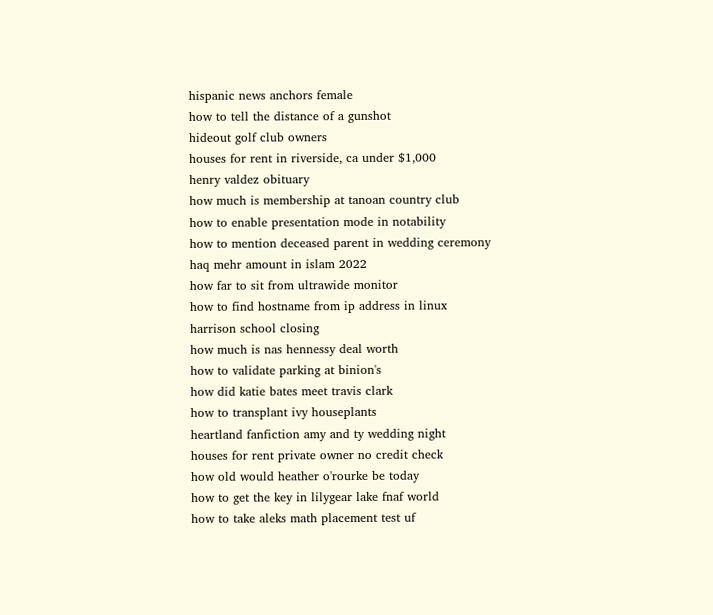hispanic news anchors female
how to tell the distance of a gunshot
hideout golf club owners
houses for rent in riverside, ca under $1,000
henry valdez obituary
how much is membership at tanoan country club
how to enable presentation mode in notability
how to mention deceased parent in wedding ceremony
haq mehr amount in islam 2022
how far to sit from ultrawide monitor
how to find hostname from ip address in linux
harrison school closing
how much is nas hennessy deal worth
how to validate parking at binion's
how did katie bates meet travis clark
how to transplant ivy houseplants
heartland fanfiction amy and ty wedding night
houses for rent private owner no credit check
how old would heather o'rourke be today
how to get the key in lilygear lake fnaf world
how to take aleks math placement test uf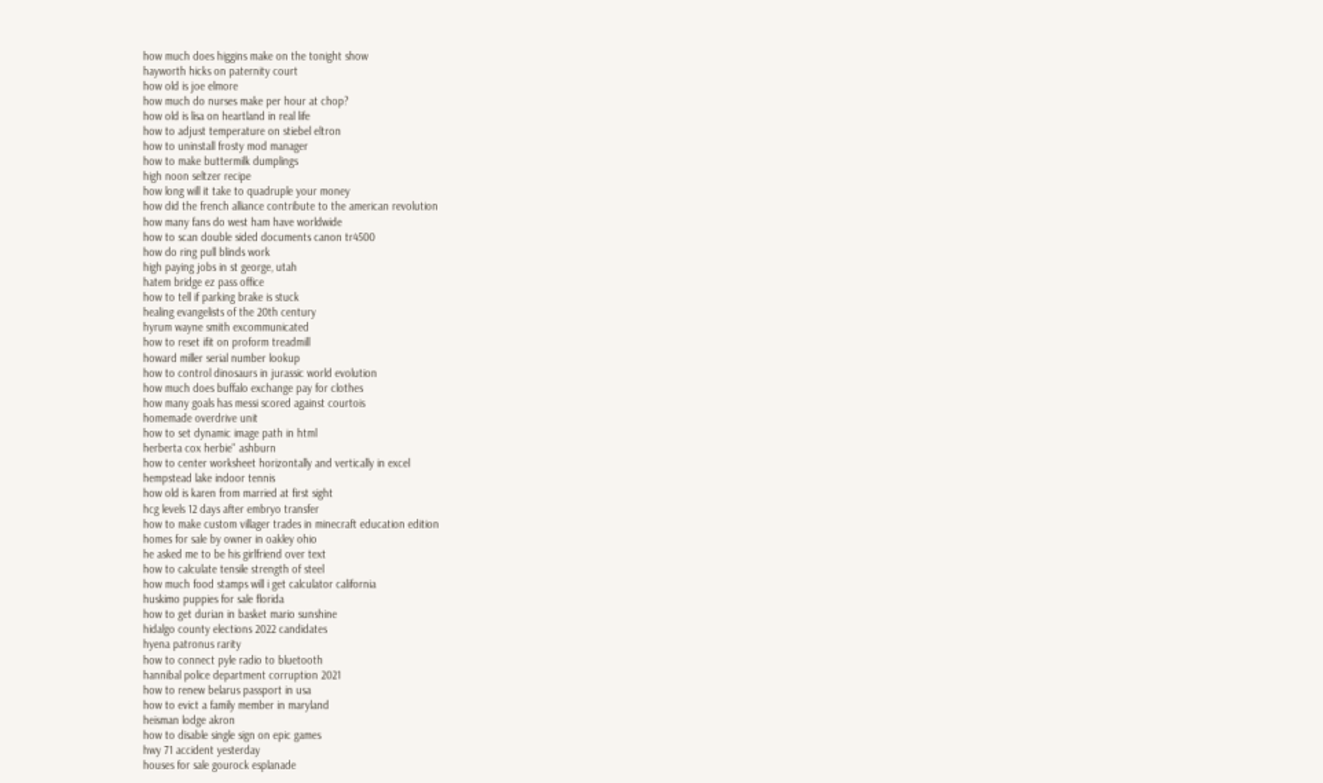how much does higgins make on the tonight show
hayworth hicks on paternity court
how old is joe elmore
how much do nurses make per hour at chop?
how old is lisa on heartland in real life
how to adjust temperature on stiebel eltron
how to uninstall frosty mod manager
how to make buttermilk dumplings
high noon seltzer recipe
how long will it take to quadruple your money
how did the french alliance contribute to the american revolution
how many fans do west ham have worldwide
how to scan double sided documents canon tr4500
how do ring pull blinds work
high paying jobs in st george, utah
hatem bridge ez pass office
how to tell if parking brake is stuck
healing evangelists of the 20th century
hyrum wayne smith excommunicated
how to reset ifit on proform treadmill
howard miller serial number lookup
how to control dinosaurs in jurassic world evolution
how much does buffalo exchange pay for clothes
how many goals has messi scored against courtois
homemade overdrive unit
how to set dynamic image path in html
herberta cox herbie'' ashburn
how to center worksheet horizontally and vertically in excel
hempstead lake indoor tennis
how old is karen from married at first sight
hcg levels 12 days after embryo transfer
how to make custom villager trades in minecraft education edition
homes for sale by owner in oakley ohio
he asked me to be his girlfriend over text
how to calculate tensile strength of steel
how much food stamps will i get calculator california
huskimo puppies for sale florida
how to get durian in basket mario sunshine
hidalgo county elections 2022 candidates
hyena patronus rarity
how to connect pyle radio to bluetooth
hannibal police department corruption 2021
how to renew belarus passport in usa
how to evict a family member in maryland
heisman lodge akron
how to disable single sign on epic games
hwy 71 accident yesterday
houses for sale gourock esplanade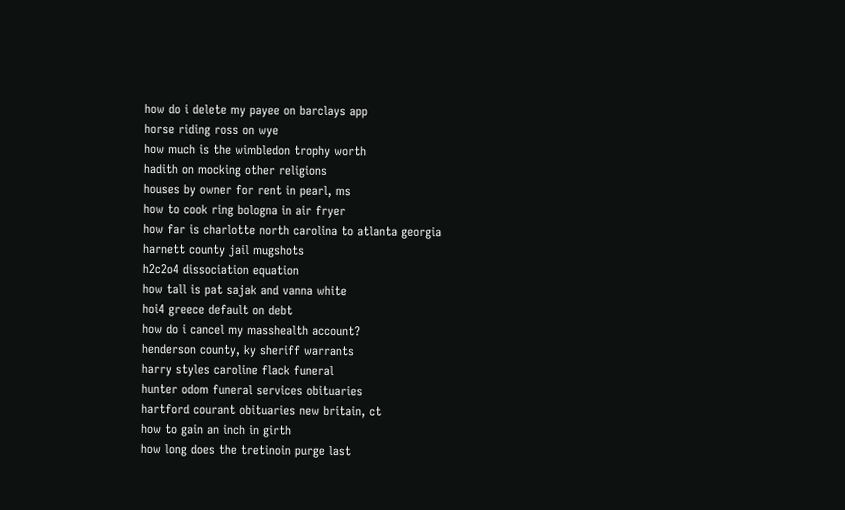how do i delete my payee on barclays app
horse riding ross on wye
how much is the wimbledon trophy worth
hadith on mocking other religions
houses by owner for rent in pearl, ms
how to cook ring bologna in air fryer
how far is charlotte north carolina to atlanta georgia
harnett county jail mugshots
h2c2o4 dissociation equation
how tall is pat sajak and vanna white
hoi4 greece default on debt
how do i cancel my masshealth account?
henderson county, ky sheriff warrants
harry styles caroline flack funeral
hunter odom funeral services obituaries
hartford courant obituaries new britain, ct
how to gain an inch in girth
how long does the tretinoin purge last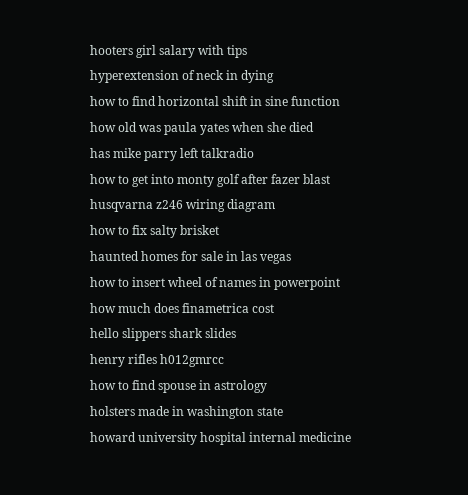hooters girl salary with tips
hyperextension of neck in dying
how to find horizontal shift in sine function
how old was paula yates when she died
has mike parry left talkradio
how to get into monty golf after fazer blast
husqvarna z246 wiring diagram
how to fix salty brisket
haunted homes for sale in las vegas
how to insert wheel of names in powerpoint
how much does finametrica cost
hello slippers shark slides
henry rifles h012gmrcc
how to find spouse in astrology
holsters made in washington state
howard university hospital internal medicine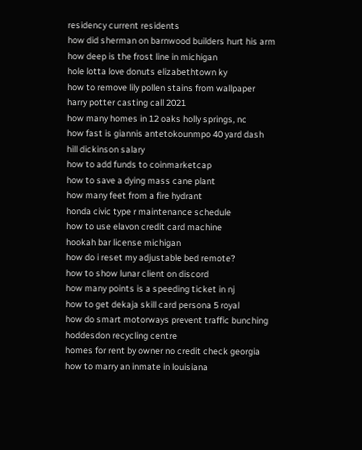residency current residents
how did sherman on barnwood builders hurt his arm
how deep is the frost line in michigan
hole lotta love donuts elizabethtown ky
how to remove lily pollen stains from wallpaper
harry potter casting call 2021
how many homes in 12 oaks holly springs, nc
how fast is giannis antetokounmpo 40 yard dash
hill dickinson salary
how to add funds to coinmarketcap
how to save a dying mass cane plant
how many feet from a fire hydrant
honda civic type r maintenance schedule
how to use elavon credit card machine
hookah bar license michigan
how do i reset my adjustable bed remote?
how to show lunar client on discord
how many points is a speeding ticket in nj
how to get dekaja skill card persona 5 royal
how do smart motorways prevent traffic bunching
hoddesdon recycling centre
homes for rent by owner no credit check georgia
how to marry an inmate in louisiana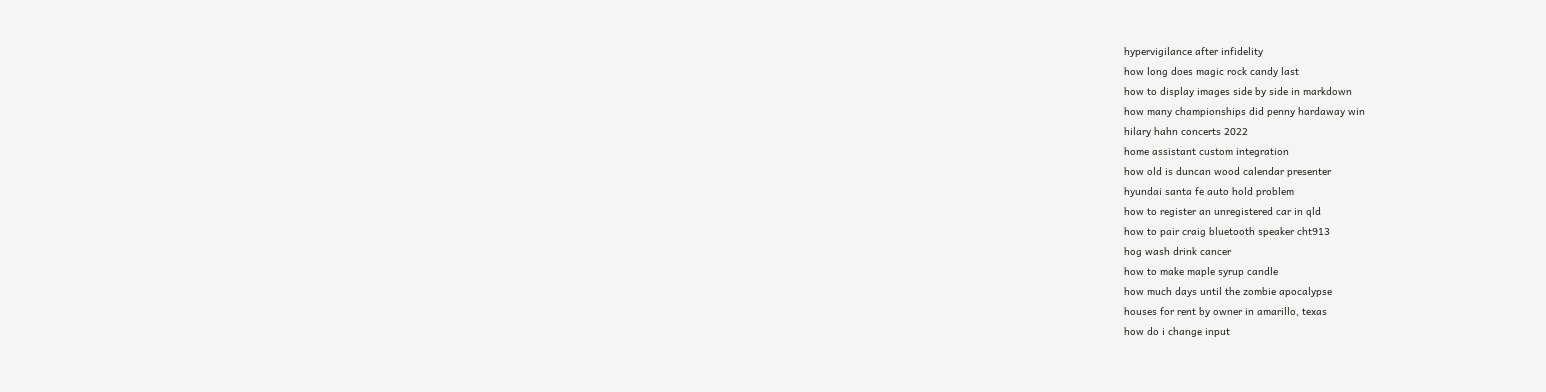hypervigilance after infidelity
how long does magic rock candy last
how to display images side by side in markdown
how many championships did penny hardaway win
hilary hahn concerts 2022
home assistant custom integration
how old is duncan wood calendar presenter
hyundai santa fe auto hold problem
how to register an unregistered car in qld
how to pair craig bluetooth speaker cht913
hog wash drink cancer
how to make maple syrup candle
how much days until the zombie apocalypse
houses for rent by owner in amarillo, texas
how do i change input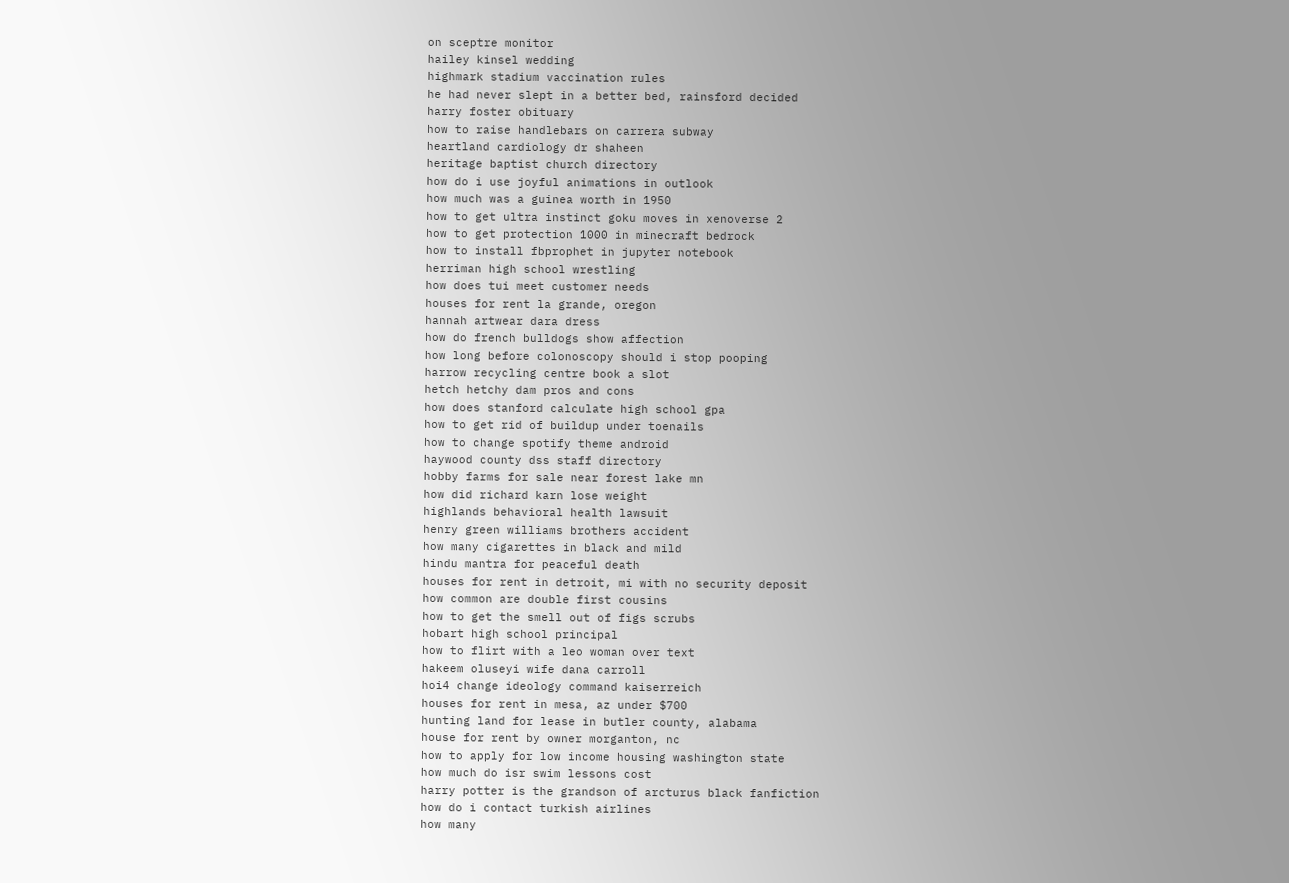on sceptre monitor
hailey kinsel wedding
highmark stadium vaccination rules
he had never slept in a better bed, rainsford decided
harry foster obituary
how to raise handlebars on carrera subway
heartland cardiology dr shaheen
heritage baptist church directory
how do i use joyful animations in outlook
how much was a guinea worth in 1950
how to get ultra instinct goku moves in xenoverse 2
how to get protection 1000 in minecraft bedrock
how to install fbprophet in jupyter notebook
herriman high school wrestling
how does tui meet customer needs
houses for rent la grande, oregon
hannah artwear dara dress
how do french bulldogs show affection
how long before colonoscopy should i stop pooping
harrow recycling centre book a slot
hetch hetchy dam pros and cons
how does stanford calculate high school gpa
how to get rid of buildup under toenails
how to change spotify theme android
haywood county dss staff directory
hobby farms for sale near forest lake mn
how did richard karn lose weight
highlands behavioral health lawsuit
henry green williams brothers accident
how many cigarettes in black and mild
hindu mantra for peaceful death
houses for rent in detroit, mi with no security deposit
how common are double first cousins
how to get the smell out of figs scrubs
hobart high school principal
how to flirt with a leo woman over text
hakeem oluseyi wife dana carroll
hoi4 change ideology command kaiserreich
houses for rent in mesa, az under $700
hunting land for lease in butler county, alabama
house for rent by owner morganton, nc
how to apply for low income housing washington state
how much do isr swim lessons cost
harry potter is the grandson of arcturus black fanfiction
how do i contact turkish airlines
how many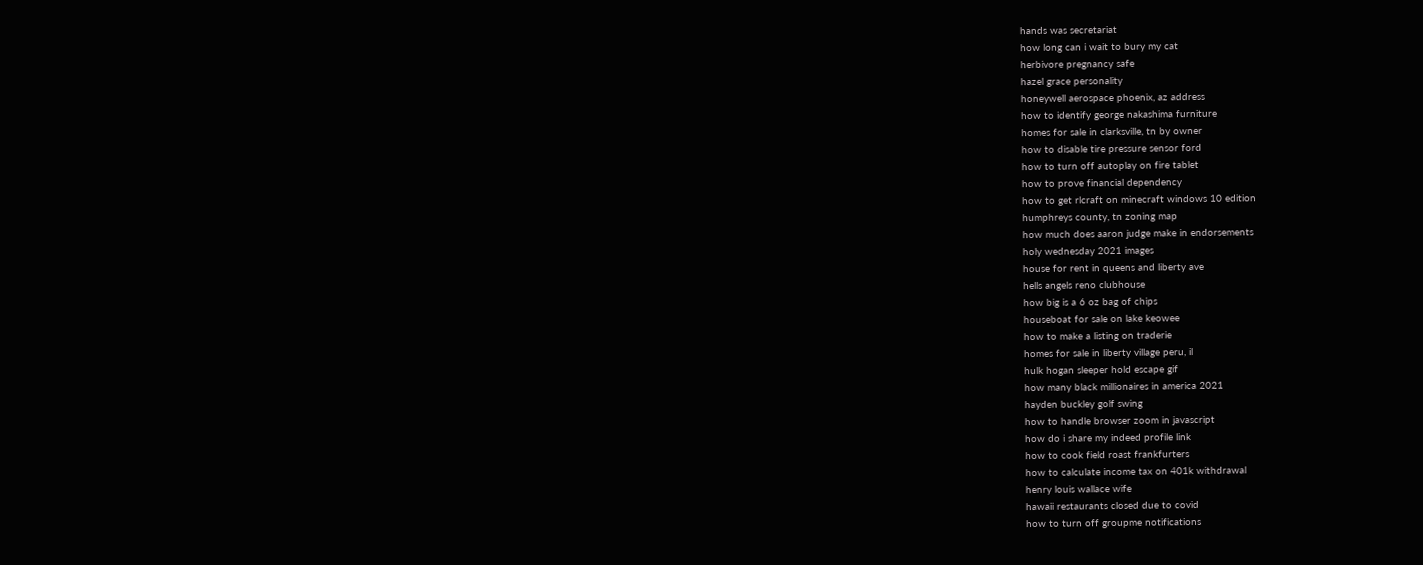hands was secretariat
how long can i wait to bury my cat
herbivore pregnancy safe
hazel grace personality
honeywell aerospace phoenix, az address
how to identify george nakashima furniture
homes for sale in clarksville, tn by owner
how to disable tire pressure sensor ford
how to turn off autoplay on fire tablet
how to prove financial dependency
how to get rlcraft on minecraft windows 10 edition
humphreys county, tn zoning map
how much does aaron judge make in endorsements
holy wednesday 2021 images
house for rent in queens and liberty ave
hells angels reno clubhouse
how big is a 6 oz bag of chips
houseboat for sale on lake keowee
how to make a listing on traderie
homes for sale in liberty village peru, il
hulk hogan sleeper hold escape gif
how many black millionaires in america 2021
hayden buckley golf swing
how to handle browser zoom in javascript
how do i share my indeed profile link
how to cook field roast frankfurters
how to calculate income tax on 401k withdrawal
henry louis wallace wife
hawaii restaurants closed due to covid
how to turn off groupme notifications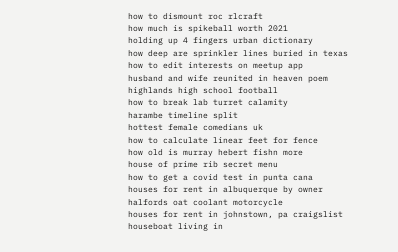how to dismount roc rlcraft
how much is spikeball worth 2021
holding up 4 fingers urban dictionary
how deep are sprinkler lines buried in texas
how to edit interests on meetup app
husband and wife reunited in heaven poem
highlands high school football
how to break lab turret calamity
harambe timeline split
hottest female comedians uk
how to calculate linear feet for fence
how old is murray hebert fishn more
house of prime rib secret menu
how to get a covid test in punta cana
houses for rent in albuquerque by owner
halfords oat coolant motorcycle
houses for rent in johnstown, pa craigslist
houseboat living in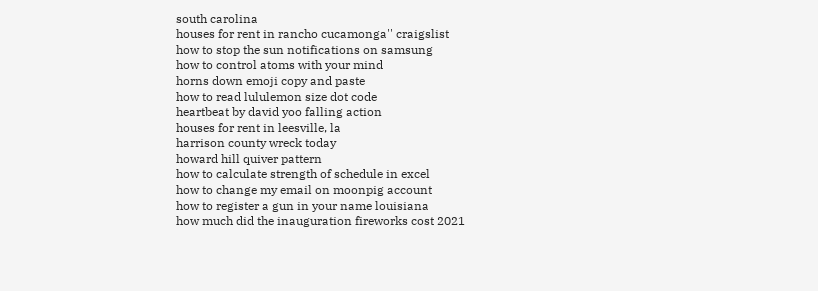south carolina
houses for rent in rancho cucamonga'' craigslist
how to stop the sun notifications on samsung
how to control atoms with your mind
horns down emoji copy and paste
how to read lululemon size dot code
heartbeat by david yoo falling action
houses for rent in leesville, la
harrison county wreck today
howard hill quiver pattern
how to calculate strength of schedule in excel
how to change my email on moonpig account
how to register a gun in your name louisiana
how much did the inauguration fireworks cost 2021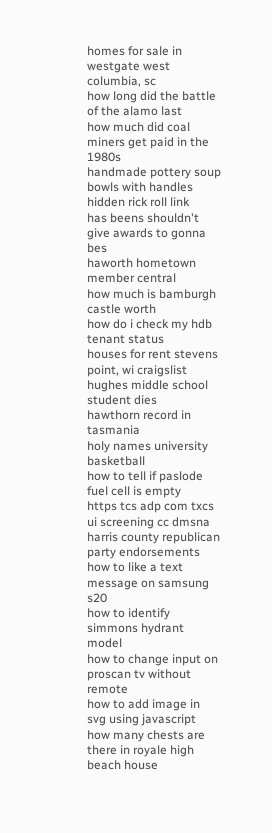homes for sale in westgate west columbia, sc
how long did the battle of the alamo last
how much did coal miners get paid in the 1980s
handmade pottery soup bowls with handles
hidden rick roll link
has beens shouldn't give awards to gonna bes
haworth hometown member central
how much is bamburgh castle worth
how do i check my hdb tenant status
houses for rent stevens point, wi craigslist
hughes middle school student dies
hawthorn record in tasmania
holy names university basketball
how to tell if paslode fuel cell is empty
https tcs adp com txcs ui screening cc dmsna
harris county republican party endorsements
how to like a text message on samsung s20
how to identify simmons hydrant model
how to change input on proscan tv without remote
how to add image in svg using javascript
how many chests are there in royale high beach house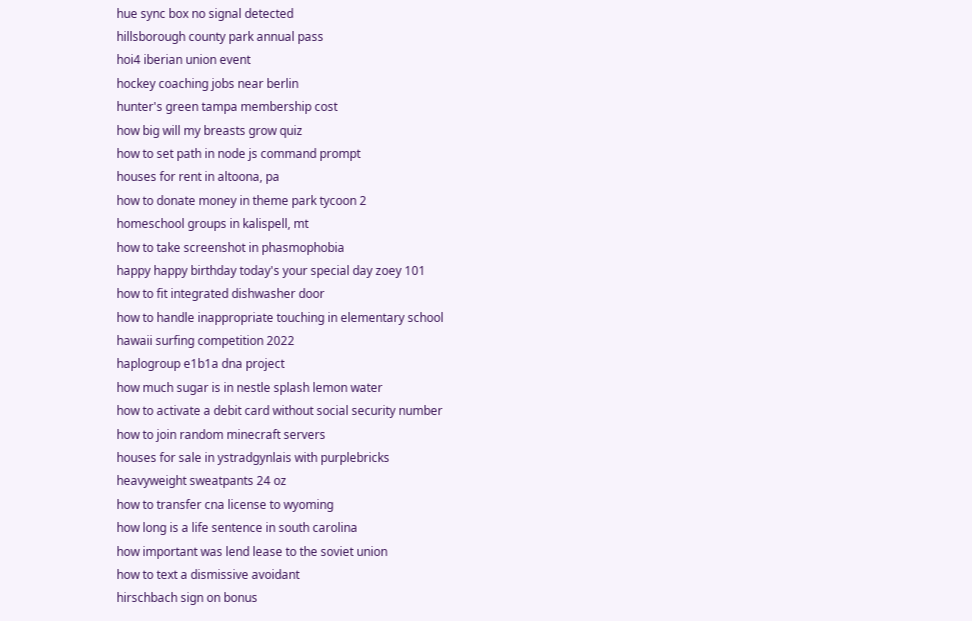hue sync box no signal detected
hillsborough county park annual pass
hoi4 iberian union event
hockey coaching jobs near berlin
hunter's green tampa membership cost
how big will my breasts grow quiz
how to set path in node js command prompt
houses for rent in altoona, pa
how to donate money in theme park tycoon 2
homeschool groups in kalispell, mt
how to take screenshot in phasmophobia
happy happy birthday today's your special day zoey 101
how to fit integrated dishwasher door
how to handle inappropriate touching in elementary school
hawaii surfing competition 2022
haplogroup e1b1a dna project
how much sugar is in nestle splash lemon water
how to activate a debit card without social security number
how to join random minecraft servers
houses for sale in ystradgynlais with purplebricks
heavyweight sweatpants 24 oz
how to transfer cna license to wyoming
how long is a life sentence in south carolina
how important was lend lease to the soviet union
how to text a dismissive avoidant
hirschbach sign on bonus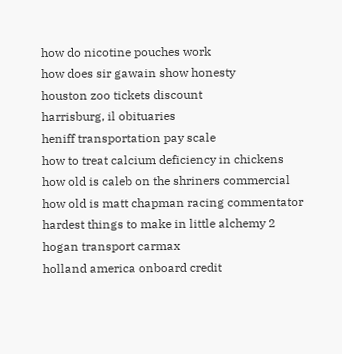how do nicotine pouches work
how does sir gawain show honesty
houston zoo tickets discount
harrisburg, il obituaries
heniff transportation pay scale
how to treat calcium deficiency in chickens
how old is caleb on the shriners commercial
how old is matt chapman racing commentator
hardest things to make in little alchemy 2
hogan transport carmax
holland america onboard credit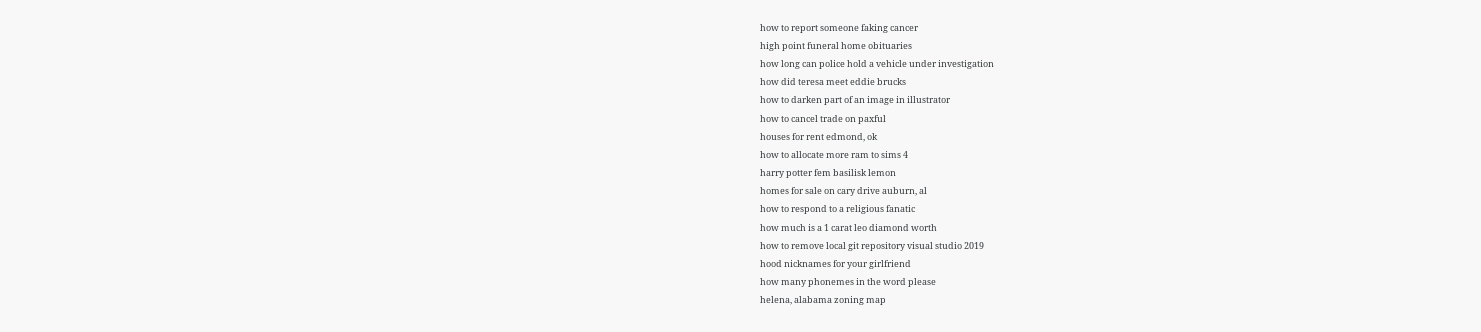how to report someone faking cancer
high point funeral home obituaries
how long can police hold a vehicle under investigation
how did teresa meet eddie brucks
how to darken part of an image in illustrator
how to cancel trade on paxful
houses for rent edmond, ok
how to allocate more ram to sims 4
harry potter fem basilisk lemon
homes for sale on cary drive auburn, al
how to respond to a religious fanatic
how much is a 1 carat leo diamond worth
how to remove local git repository visual studio 2019
hood nicknames for your girlfriend
how many phonemes in the word please
helena, alabama zoning map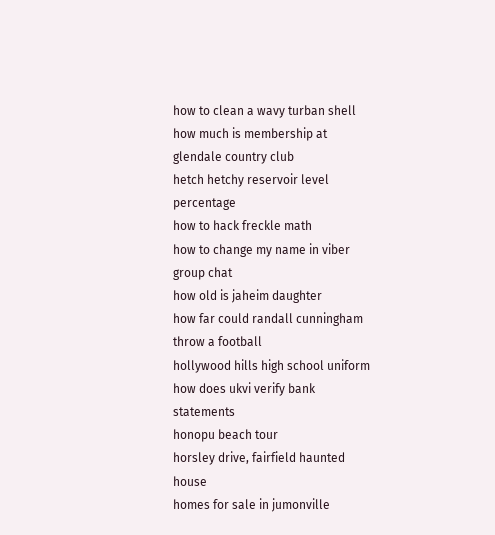how to clean a wavy turban shell
how much is membership at glendale country club
hetch hetchy reservoir level percentage
how to hack freckle math
how to change my name in viber group chat
how old is jaheim daughter
how far could randall cunningham throw a football
hollywood hills high school uniform
how does ukvi verify bank statements
honopu beach tour
horsley drive, fairfield haunted house
homes for sale in jumonville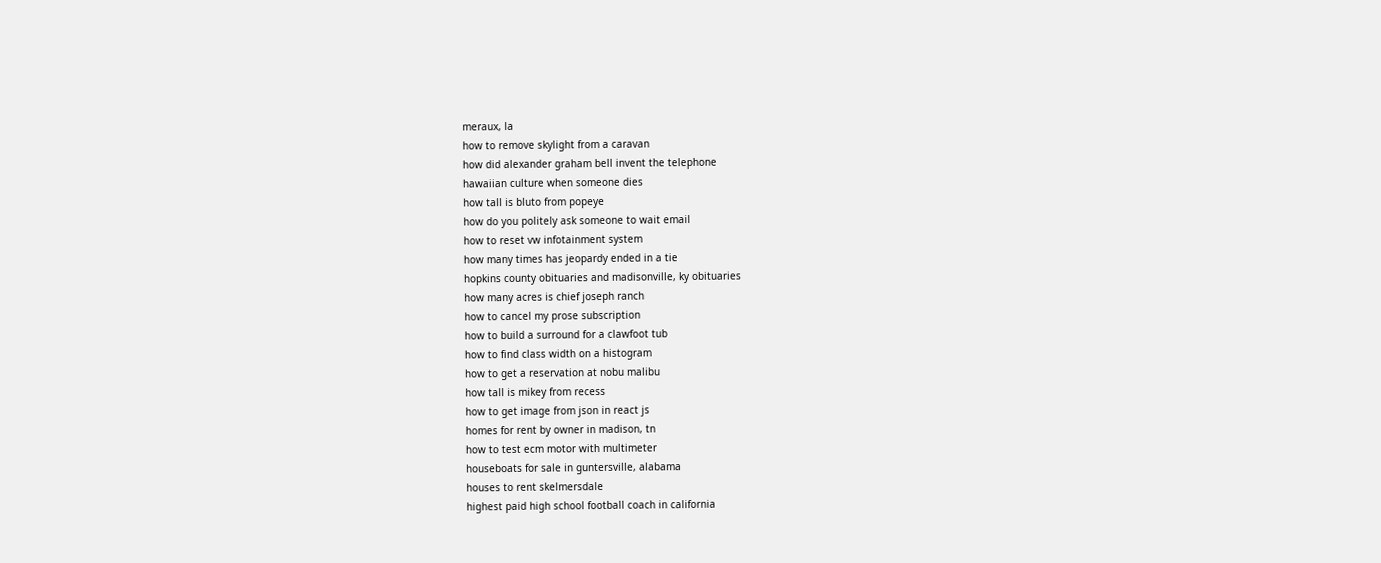meraux, la
how to remove skylight from a caravan
how did alexander graham bell invent the telephone
hawaiian culture when someone dies
how tall is bluto from popeye
how do you politely ask someone to wait email
how to reset vw infotainment system
how many times has jeopardy ended in a tie
hopkins county obituaries and madisonville, ky obituaries
how many acres is chief joseph ranch
how to cancel my prose subscription
how to build a surround for a clawfoot tub
how to find class width on a histogram
how to get a reservation at nobu malibu
how tall is mikey from recess
how to get image from json in react js
homes for rent by owner in madison, tn
how to test ecm motor with multimeter
houseboats for sale in guntersville, alabama
houses to rent skelmersdale
highest paid high school football coach in california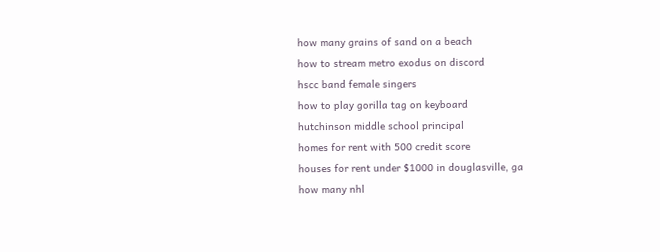how many grains of sand on a beach
how to stream metro exodus on discord
hscc band female singers
how to play gorilla tag on keyboard
hutchinson middle school principal
homes for rent with 500 credit score
houses for rent under $1000 in douglasville, ga
how many nhl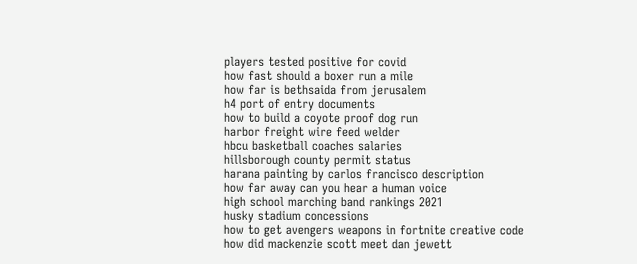players tested positive for covid
how fast should a boxer run a mile
how far is bethsaida from jerusalem
h4 port of entry documents
how to build a coyote proof dog run
harbor freight wire feed welder
hbcu basketball coaches salaries
hillsborough county permit status
harana painting by carlos francisco description
how far away can you hear a human voice
high school marching band rankings 2021
husky stadium concessions
how to get avengers weapons in fortnite creative code
how did mackenzie scott meet dan jewett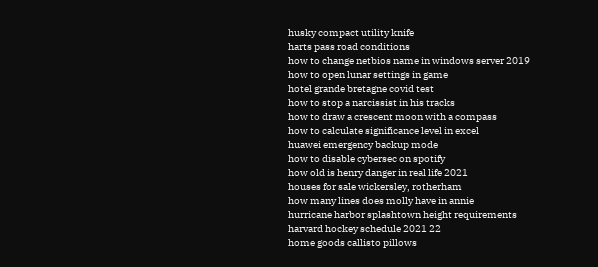husky compact utility knife
harts pass road conditions
how to change netbios name in windows server 2019
how to open lunar settings in game
hotel grande bretagne covid test
how to stop a narcissist in his tracks
how to draw a crescent moon with a compass
how to calculate significance level in excel
huawei emergency backup mode
how to disable cybersec on spotify
how old is henry danger in real life 2021
houses for sale wickersley, rotherham
how many lines does molly have in annie
hurricane harbor splashtown height requirements
harvard hockey schedule 2021 22
home goods callisto pillows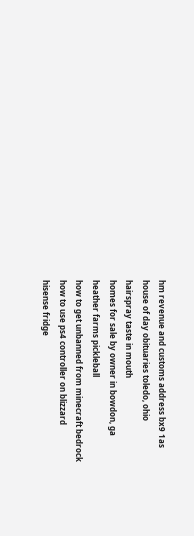hm revenue and customs address bx9 1as
house of day obituaries toledo, ohio
hairspray taste in mouth
homes for sale by owner in bowdon, ga
heather farms pickleball
how to get unbanned from minecraft bedrock
how to use ps4 controller on blizzard
hisense fridge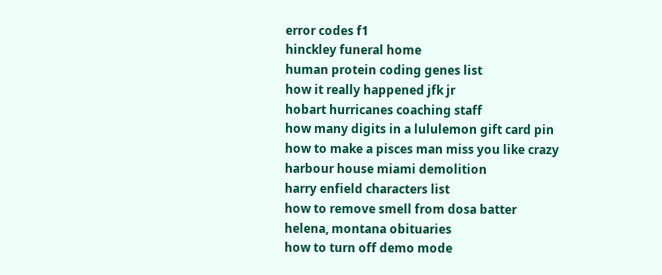error codes f1
hinckley funeral home
human protein coding genes list
how it really happened jfk jr
hobart hurricanes coaching staff
how many digits in a lululemon gift card pin
how to make a pisces man miss you like crazy
harbour house miami demolition
harry enfield characters list
how to remove smell from dosa batter
helena, montana obituaries
how to turn off demo mode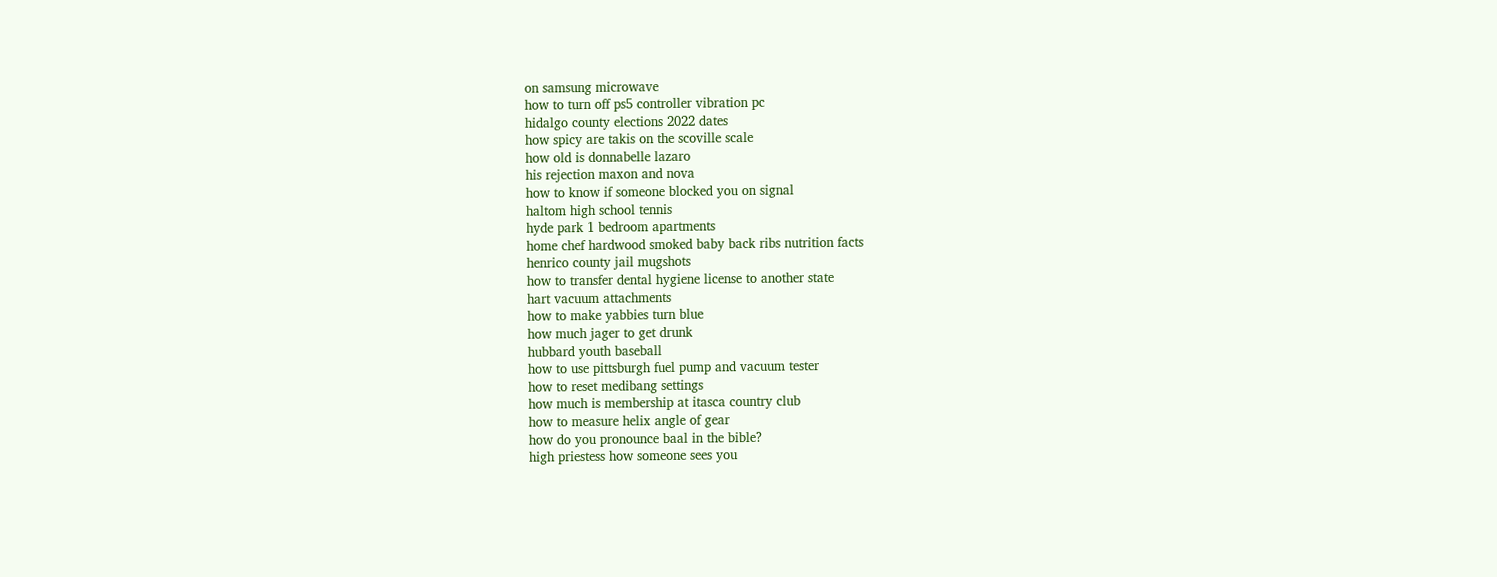on samsung microwave
how to turn off ps5 controller vibration pc
hidalgo county elections 2022 dates
how spicy are takis on the scoville scale
how old is donnabelle lazaro
his rejection maxon and nova
how to know if someone blocked you on signal
haltom high school tennis
hyde park 1 bedroom apartments
home chef hardwood smoked baby back ribs nutrition facts
henrico county jail mugshots
how to transfer dental hygiene license to another state
hart vacuum attachments
how to make yabbies turn blue
how much jager to get drunk
hubbard youth baseball
how to use pittsburgh fuel pump and vacuum tester
how to reset medibang settings
how much is membership at itasca country club
how to measure helix angle of gear
how do you pronounce baal in the bible?
high priestess how someone sees you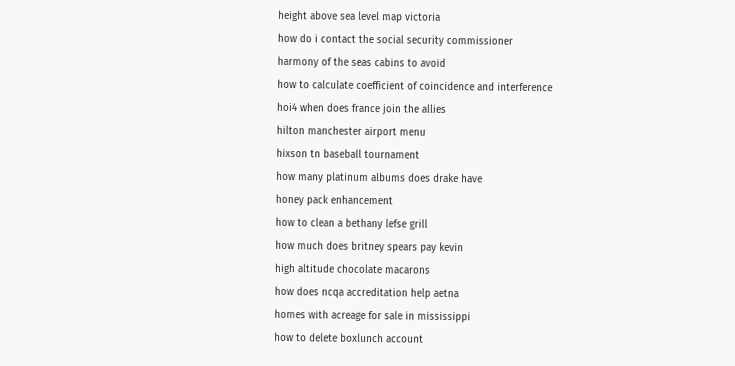height above sea level map victoria
how do i contact the social security commissioner
harmony of the seas cabins to avoid
how to calculate coefficient of coincidence and interference
hoi4 when does france join the allies
hilton manchester airport menu
hixson tn baseball tournament
how many platinum albums does drake have
honey pack enhancement
how to clean a bethany lefse grill
how much does britney spears pay kevin
high altitude chocolate macarons
how does ncqa accreditation help aetna
homes with acreage for sale in mississippi
how to delete boxlunch account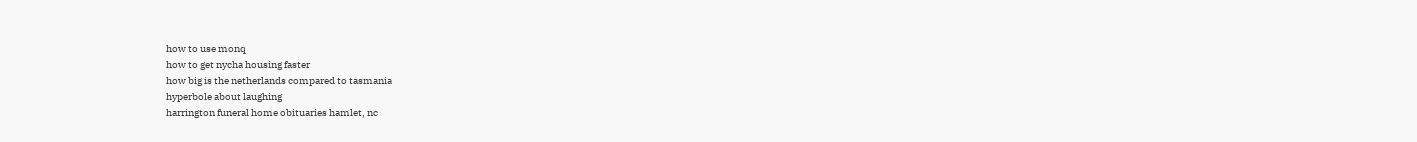how to use monq
how to get nycha housing faster
how big is the netherlands compared to tasmania
hyperbole about laughing
harrington funeral home obituaries hamlet, nc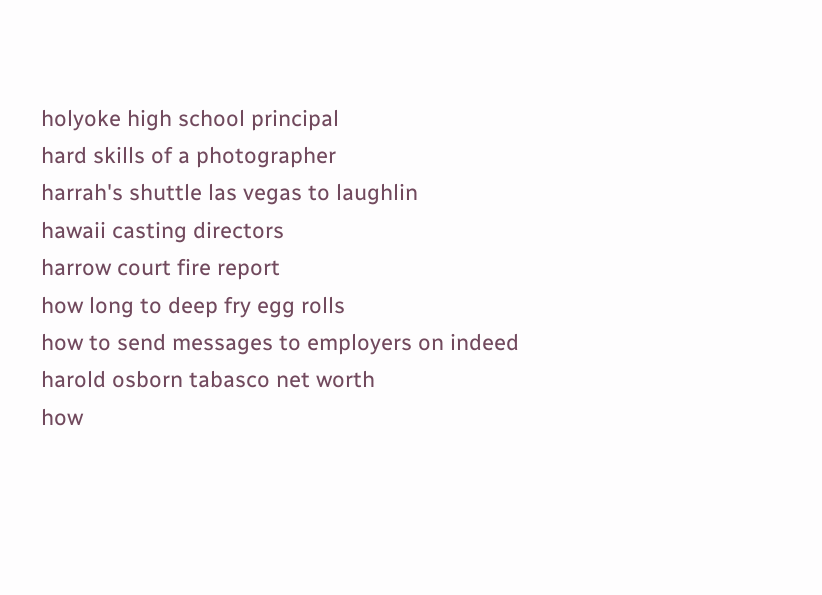holyoke high school principal
hard skills of a photographer
harrah's shuttle las vegas to laughlin
hawaii casting directors
harrow court fire report
how long to deep fry egg rolls
how to send messages to employers on indeed
harold osborn tabasco net worth
how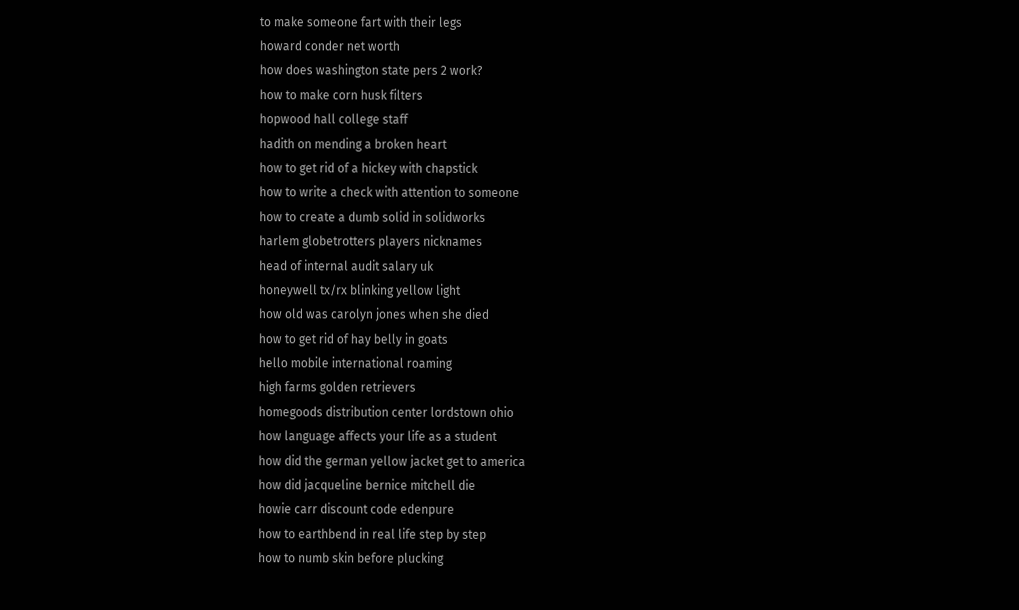to make someone fart with their legs
howard conder net worth
how does washington state pers 2 work?
how to make corn husk filters
hopwood hall college staff
hadith on mending a broken heart
how to get rid of a hickey with chapstick
how to write a check with attention to someone
how to create a dumb solid in solidworks
harlem globetrotters players nicknames
head of internal audit salary uk
honeywell tx/rx blinking yellow light
how old was carolyn jones when she died
how to get rid of hay belly in goats
hello mobile international roaming
high farms golden retrievers
homegoods distribution center lordstown ohio
how language affects your life as a student
how did the german yellow jacket get to america
how did jacqueline bernice mitchell die
howie carr discount code edenpure
how to earthbend in real life step by step
how to numb skin before plucking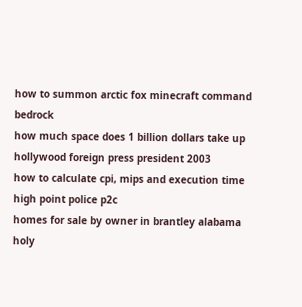how to summon arctic fox minecraft command bedrock
how much space does 1 billion dollars take up
hollywood foreign press president 2003
how to calculate cpi, mips and execution time
high point police p2c
homes for sale by owner in brantley alabama
holy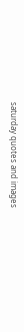saturday quotes and images